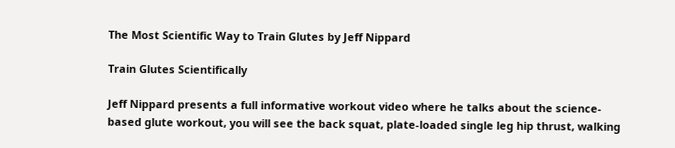The Most Scientific Way to Train Glutes by Jeff Nippard

Train Glutes Scientifically

Jeff Nippard presents a full informative workout video where he talks about the science-based glute workout, you will see the back squat, plate-loaded single leg hip thrust, walking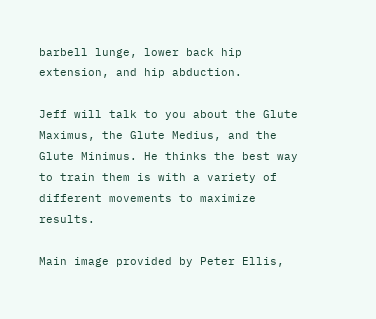barbell lunge, lower back hip extension, and hip abduction.

Jeff will talk to you about the Glute Maximus, the Glute Medius, and the Glute Minimus. He thinks the best way to train them is with a variety of different movements to maximize results.

Main image provided by Peter Ellis,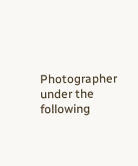Photographer under the following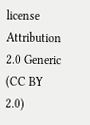license Attribution 2.0 Generic (CC BY 2.0)